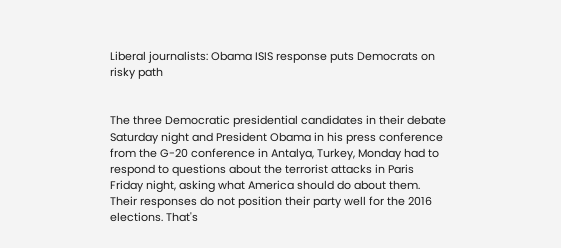Liberal journalists: Obama ISIS response puts Democrats on risky path


The three Democratic presidential candidates in their debate Saturday night and President Obama in his press conference from the G-20 conference in Antalya, Turkey, Monday had to respond to questions about the terrorist attacks in Paris Friday night, asking what America should do about them. Their responses do not position their party well for the 2016 elections. That's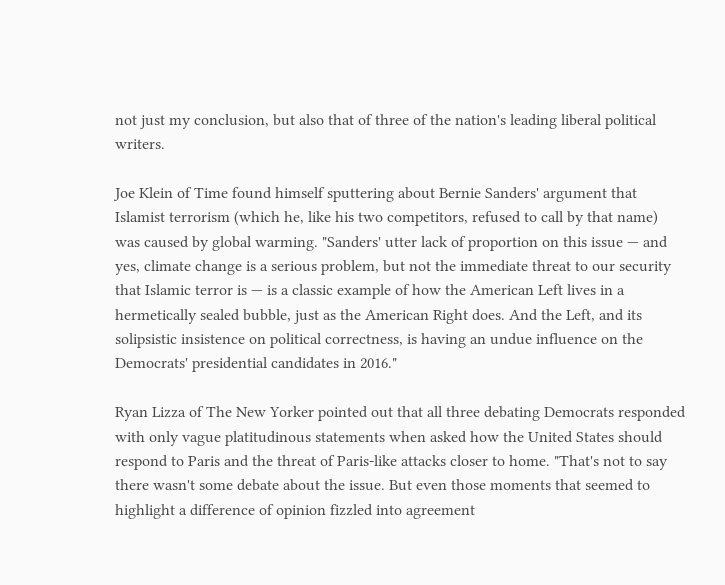not just my conclusion, but also that of three of the nation's leading liberal political writers.

Joe Klein of Time found himself sputtering about Bernie Sanders' argument that Islamist terrorism (which he, like his two competitors, refused to call by that name) was caused by global warming. "Sanders' utter lack of proportion on this issue — and yes, climate change is a serious problem, but not the immediate threat to our security that Islamic terror is — is a classic example of how the American Left lives in a hermetically sealed bubble, just as the American Right does. And the Left, and its solipsistic insistence on political correctness, is having an undue influence on the Democrats' presidential candidates in 2016."

Ryan Lizza of The New Yorker pointed out that all three debating Democrats responded with only vague platitudinous statements when asked how the United States should respond to Paris and the threat of Paris-like attacks closer to home. "That's not to say there wasn't some debate about the issue. But even those moments that seemed to highlight a difference of opinion fizzled into agreement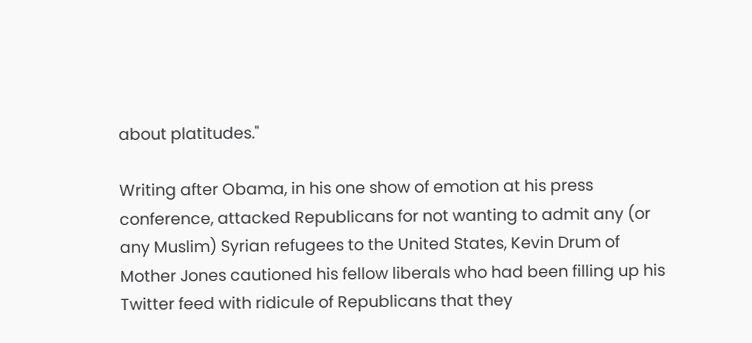about platitudes."

Writing after Obama, in his one show of emotion at his press conference, attacked Republicans for not wanting to admit any (or any Muslim) Syrian refugees to the United States, Kevin Drum of Mother Jones cautioned his fellow liberals who had been filling up his Twitter feed with ridicule of Republicans that they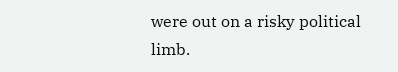were out on a risky political limb.